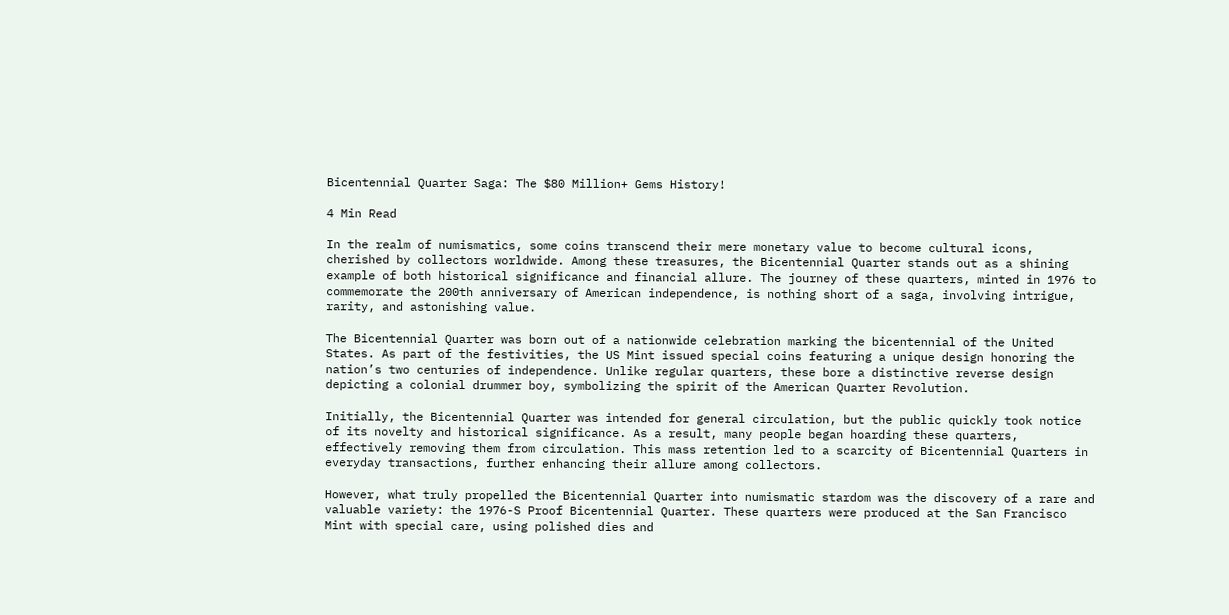Bicentennial Quarter Saga: The $80 Million+ Gems History!

4 Min Read

In the realm of numismatics, some coins transcend their mere monetary value to become cultural icons, cherished by collectors worldwide. Among these treasures, the Bicentennial Quarter stands out as a shining example of both historical significance and financial allure. The journey of these quarters, minted in 1976 to commemorate the 200th anniversary of American independence, is nothing short of a saga, involving intrigue, rarity, and astonishing value.

The Bicentennial Quarter was born out of a nationwide celebration marking the bicentennial of the United States. As part of the festivities, the US Mint issued special coins featuring a unique design honoring the nation’s two centuries of independence. Unlike regular quarters, these bore a distinctive reverse design depicting a colonial drummer boy, symbolizing the spirit of the American Quarter Revolution.

Initially, the Bicentennial Quarter was intended for general circulation, but the public quickly took notice of its novelty and historical significance. As a result, many people began hoarding these quarters, effectively removing them from circulation. This mass retention led to a scarcity of Bicentennial Quarters in everyday transactions, further enhancing their allure among collectors.

However, what truly propelled the Bicentennial Quarter into numismatic stardom was the discovery of a rare and valuable variety: the 1976-S Proof Bicentennial Quarter. These quarters were produced at the San Francisco Mint with special care, using polished dies and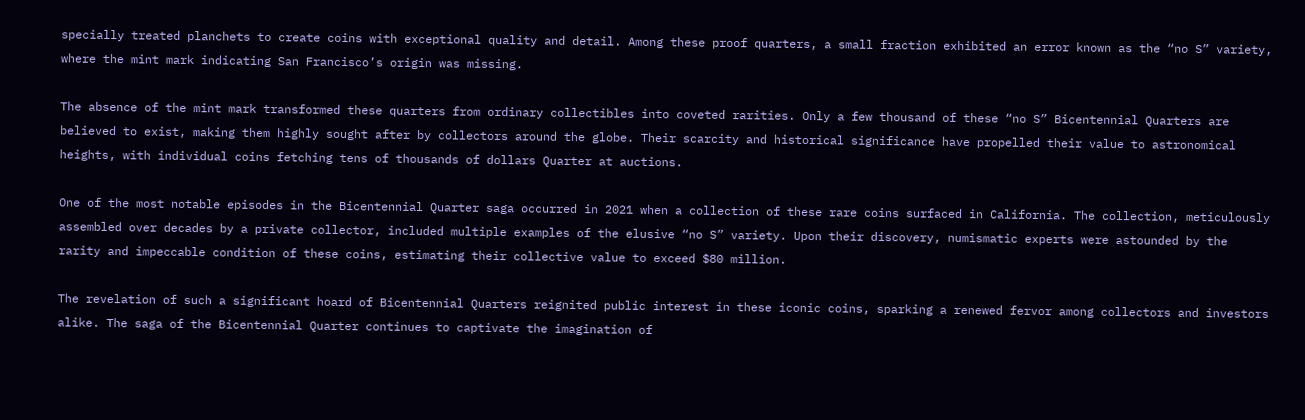specially treated planchets to create coins with exceptional quality and detail. Among these proof quarters, a small fraction exhibited an error known as the “no S” variety, where the mint mark indicating San Francisco’s origin was missing.

The absence of the mint mark transformed these quarters from ordinary collectibles into coveted rarities. Only a few thousand of these “no S” Bicentennial Quarters are believed to exist, making them highly sought after by collectors around the globe. Their scarcity and historical significance have propelled their value to astronomical heights, with individual coins fetching tens of thousands of dollars Quarter at auctions.

One of the most notable episodes in the Bicentennial Quarter saga occurred in 2021 when a collection of these rare coins surfaced in California. The collection, meticulously assembled over decades by a private collector, included multiple examples of the elusive “no S” variety. Upon their discovery, numismatic experts were astounded by the rarity and impeccable condition of these coins, estimating their collective value to exceed $80 million.

The revelation of such a significant hoard of Bicentennial Quarters reignited public interest in these iconic coins, sparking a renewed fervor among collectors and investors alike. The saga of the Bicentennial Quarter continues to captivate the imagination of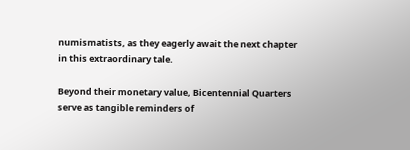numismatists, as they eagerly await the next chapter in this extraordinary tale.

Beyond their monetary value, Bicentennial Quarters serve as tangible reminders of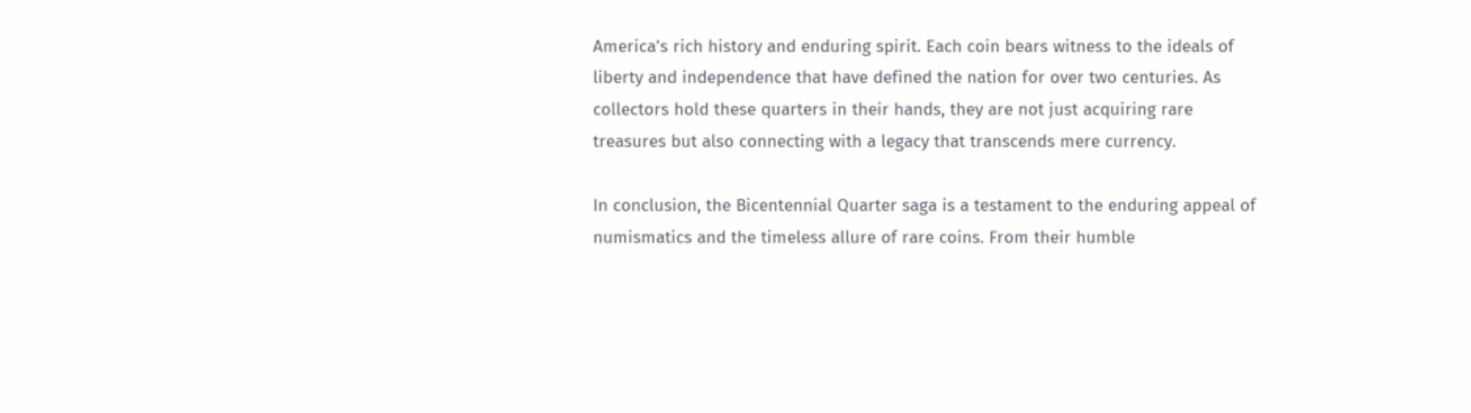America’s rich history and enduring spirit. Each coin bears witness to the ideals of liberty and independence that have defined the nation for over two centuries. As collectors hold these quarters in their hands, they are not just acquiring rare treasures but also connecting with a legacy that transcends mere currency.

In conclusion, the Bicentennial Quarter saga is a testament to the enduring appeal of numismatics and the timeless allure of rare coins. From their humble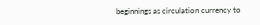beginnings as circulation currency to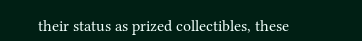their status as prized collectibles, these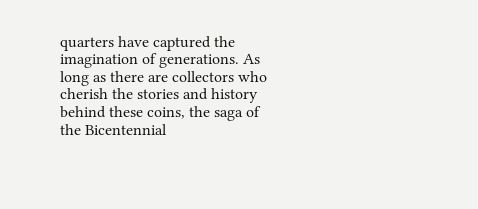quarters have captured the imagination of generations. As long as there are collectors who cherish the stories and history behind these coins, the saga of the Bicentennial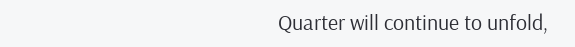Quarter will continue to unfold,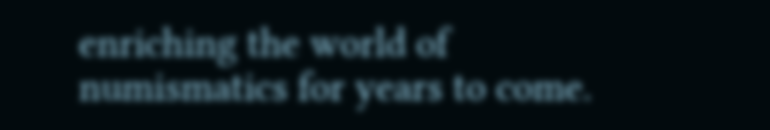enriching the world of numismatics for years to come.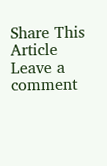Share This Article
Leave a comment